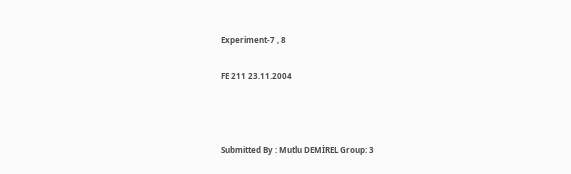Experiment-7 , 8

FE 211 23.11.2004



Submitted By : Mutlu DEMİREL Group: 3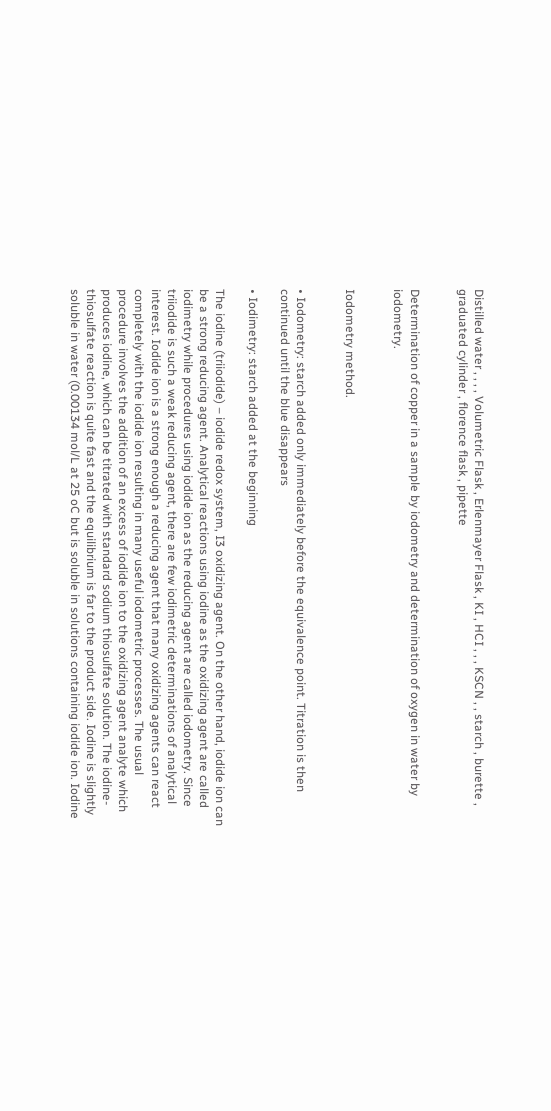Distilled water , , , , Volumetric Flask , Erlenmayer Flask , KI , HCI , , , KSCN , , starch , burette , graduated cylinder , florence flask , pipette


Determination of copper in a sample by iodometry and determination of oxygen in water by iodometry.


Iodometry method.


• Iodometry: starch added only immediately before the equivalence point. Titration is then continued until the blue disappears

• Iodimetry: starch added at the beginning

The iodine (triiodide) – iodide redox system, I3 oxidizing agent. On the other hand, iodide ion can be a strong reducing agent. Analytical reactions using iodine as the oxidizing agent are called iodimetry while procedures using iodide ion as the reducing agent are called iodometry. Since triiodide is such a weak reducing agent, there are few iodimetric determinations of analytical interest. Iodide ion is a strong enough a reducing agent that many oxidizing agents can react completely with the iodide ion resulting in many useful iodometric processes. The usual procedure involves the addition of an excess of iodide ion to the oxidizing agent analyte which produces iodine, which can be titrated with standard sodium thiosulfate solution. The iodine-thiosulfate reaction is quite fast and the equilibrium is far to the product side. Iodine is slightly soluble in water (0.00134 mol/L at 25 oC but is soluble in solutions containing iodide ion. Iodine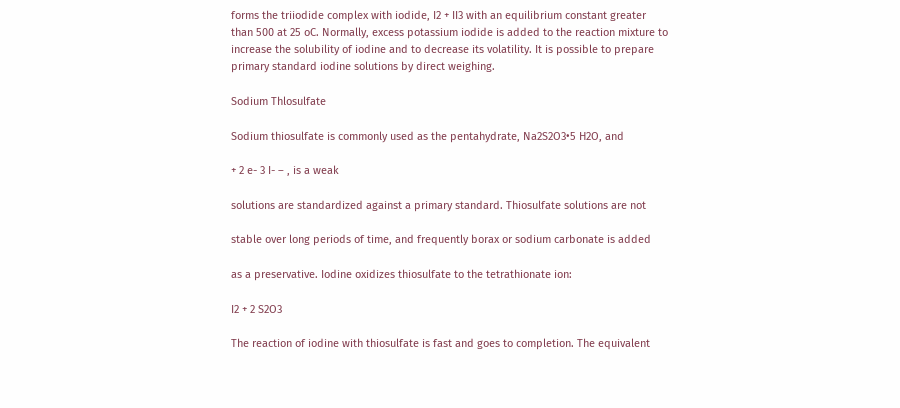forms the triiodide complex with iodide, I2 + II3 with an equilibrium constant greater than 500 at 25 oC. Normally, excess potassium iodide is added to the reaction mixture to increase the solubility of iodine and to decrease its volatility. It is possible to prepare primary standard iodine solutions by direct weighing.

Sodium Thlosulfate

Sodium thiosulfate is commonly used as the pentahydrate, Na2S2O3•5 H2O, and

+ 2 e- 3 I- – , is a weak

solutions are standardized against a primary standard. Thiosulfate solutions are not

stable over long periods of time, and frequently borax or sodium carbonate is added

as a preservative. Iodine oxidizes thiosulfate to the tetrathionate ion:

I2 + 2 S2O3

The reaction of iodine with thiosulfate is fast and goes to completion. The equivalent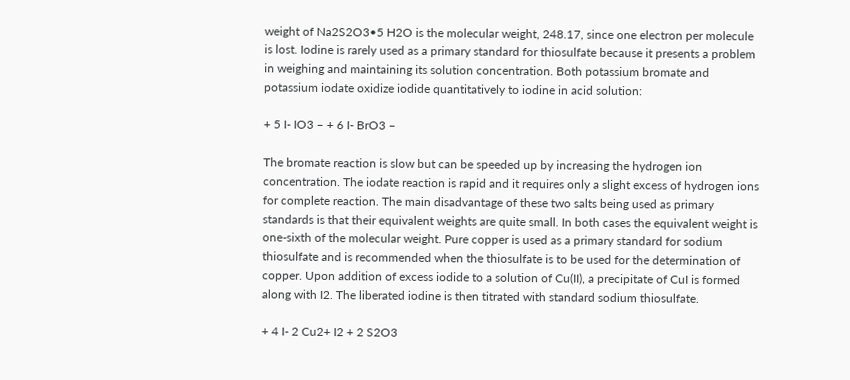weight of Na2S2O3•5 H2O is the molecular weight, 248.17, since one electron per molecule is lost. Iodine is rarely used as a primary standard for thiosulfate because it presents a problem in weighing and maintaining its solution concentration. Both potassium bromate and potassium iodate oxidize iodide quantitatively to iodine in acid solution:

+ 5 I- IO3 – + 6 I- BrO3 –

The bromate reaction is slow but can be speeded up by increasing the hydrogen ion concentration. The iodate reaction is rapid and it requires only a slight excess of hydrogen ions for complete reaction. The main disadvantage of these two salts being used as primary standards is that their equivalent weights are quite small. In both cases the equivalent weight is one-sixth of the molecular weight. Pure copper is used as a primary standard for sodium thiosulfate and is recommended when the thiosulfate is to be used for the determination of copper. Upon addition of excess iodide to a solution of Cu(II), a precipitate of CuI is formed along with I2. The liberated iodine is then titrated with standard sodium thiosulfate.

+ 4 I- 2 Cu2+ I2 + 2 S2O3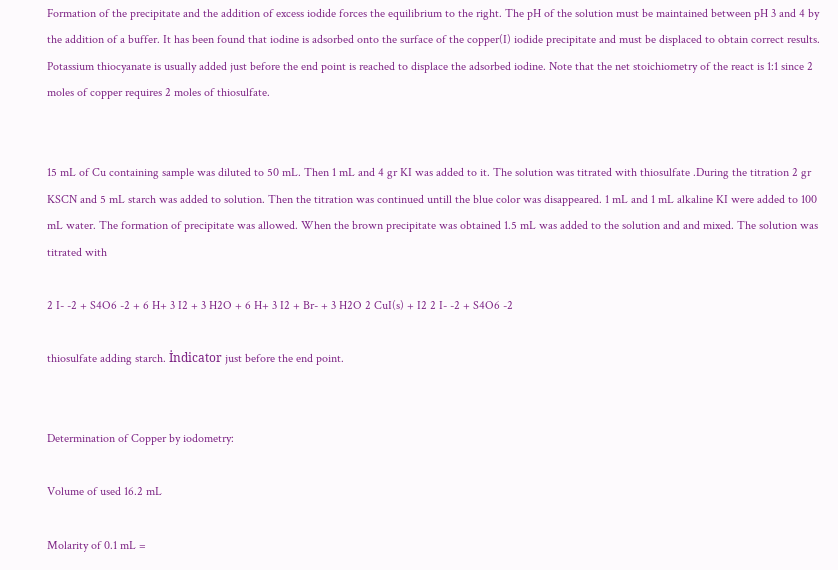Formation of the precipitate and the addition of excess iodide forces the equilibrium to the right. The pH of the solution must be maintained between pH 3 and 4 by the addition of a buffer. It has been found that iodine is adsorbed onto the surface of the copper(I) iodide precipitate and must be displaced to obtain correct results. Potassium thiocyanate is usually added just before the end point is reached to displace the adsorbed iodine. Note that the net stoichiometry of the react is 1:1 since 2 moles of copper requires 2 moles of thiosulfate.


15 mL of Cu containing sample was diluted to 50 mL. Then 1 mL and 4 gr KI was added to it. The solution was titrated with thiosulfate .During the titration 2 gr KSCN and 5 mL starch was added to solution. Then the titration was continued untill the blue color was disappeared. 1 mL and 1 mL alkaline KI were added to 100 mL water. The formation of precipitate was allowed. When the brown precipitate was obtained 1.5 mL was added to the solution and and mixed. The solution was titrated with

2 I- -2 + S4O6 -2 + 6 H+ 3 I2 + 3 H2O + 6 H+ 3 I2 + Br- + 3 H2O 2 CuI(s) + I2 2 I- -2 + S4O6 -2

thiosulfate adding starch. İndicator just before the end point.


Determination of Copper by iodometry:

Volume of used 16.2 mL

Molarity of 0.1 mL =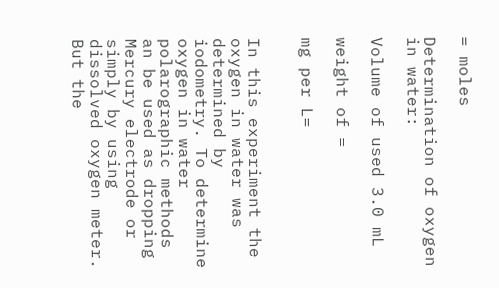= moles

Determination of oxygen in water:

Volume of used 3.0 mL

weight of =

mg per L=


In this experiment the oxygen in water was determined by iodometry. To determine oxygen in water polarographic methods an be used as dropping Mercury electrode or simply by using dissolved oxygen meter. But the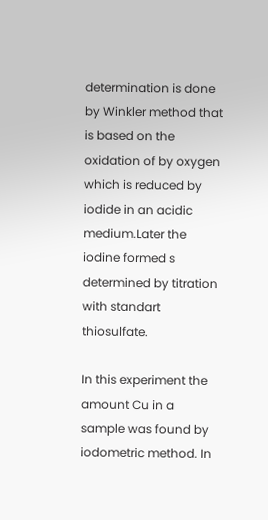determination is done by Winkler method that is based on the oxidation of by oxygen which is reduced by iodide in an acidic medium.Later the iodine formed s determined by titration with standart thiosulfate.

In this experiment the amount Cu in a sample was found by iodometric method. In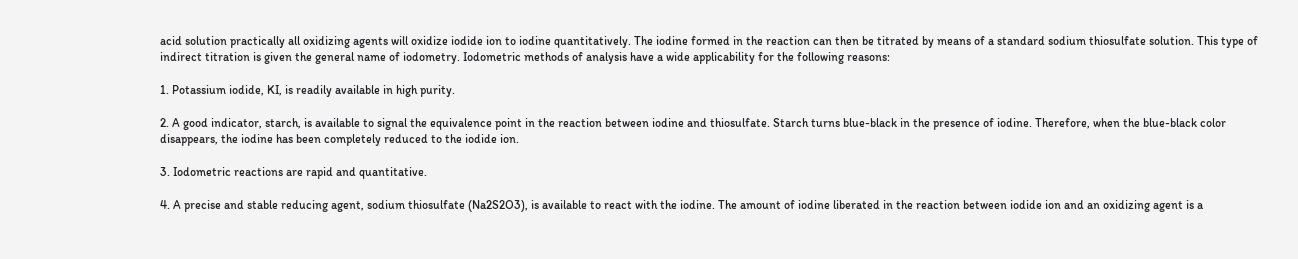acid solution practically all oxidizing agents will oxidize iodide ion to iodine quantitatively. The iodine formed in the reaction can then be titrated by means of a standard sodium thiosulfate solution. This type of indirect titration is given the general name of iodometry. Iodometric methods of analysis have a wide applicability for the following reasons:

1. Potassium iodide, KI, is readily available in high purity.

2. A good indicator, starch, is available to signal the equivalence point in the reaction between iodine and thiosulfate. Starch turns blue-black in the presence of iodine. Therefore, when the blue-black color disappears, the iodine has been completely reduced to the iodide ion.

3. Iodometric reactions are rapid and quantitative.

4. A precise and stable reducing agent, sodium thiosulfate (Na2S2O3), is available to react with the iodine. The amount of iodine liberated in the reaction between iodide ion and an oxidizing agent is a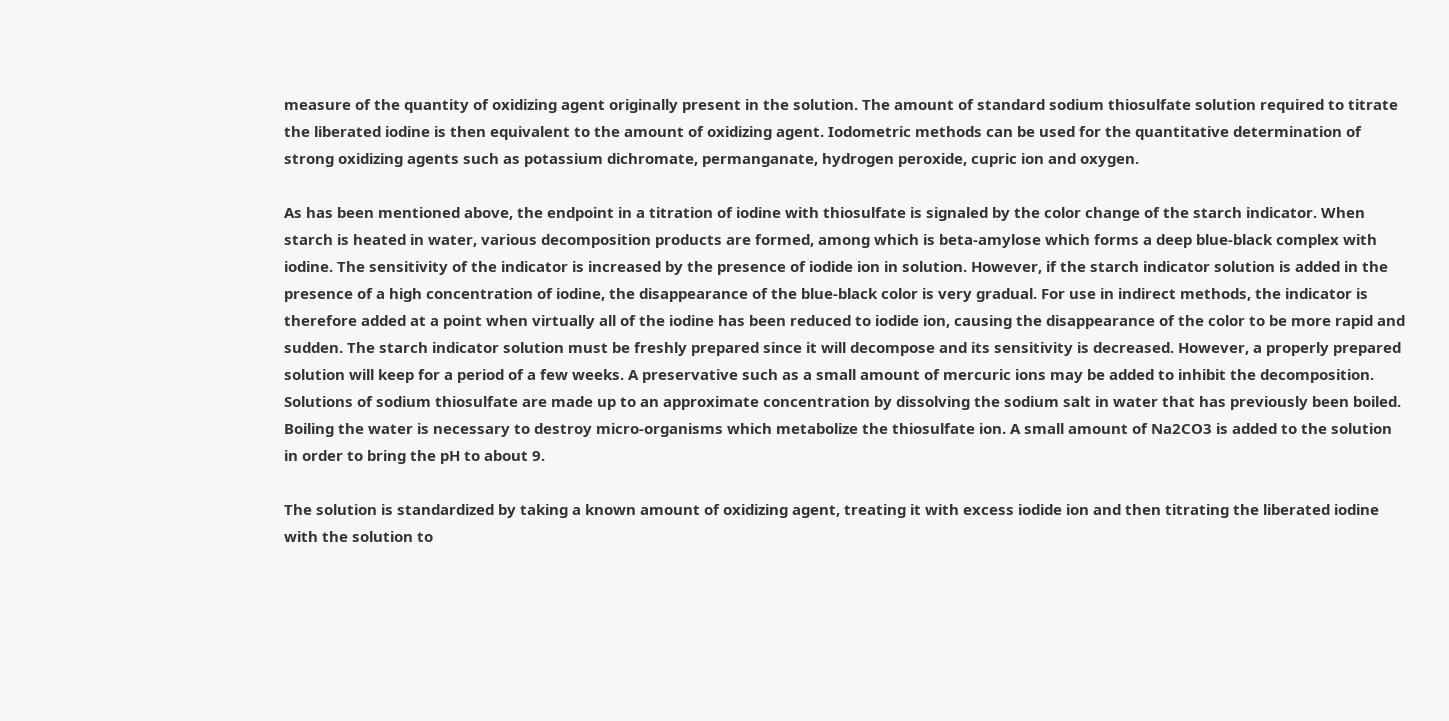measure of the quantity of oxidizing agent originally present in the solution. The amount of standard sodium thiosulfate solution required to titrate the liberated iodine is then equivalent to the amount of oxidizing agent. Iodometric methods can be used for the quantitative determination of strong oxidizing agents such as potassium dichromate, permanganate, hydrogen peroxide, cupric ion and oxygen.

As has been mentioned above, the endpoint in a titration of iodine with thiosulfate is signaled by the color change of the starch indicator. When starch is heated in water, various decomposition products are formed, among which is beta-amylose which forms a deep blue-black complex with iodine. The sensitivity of the indicator is increased by the presence of iodide ion in solution. However, if the starch indicator solution is added in the presence of a high concentration of iodine, the disappearance of the blue-black color is very gradual. For use in indirect methods, the indicator is therefore added at a point when virtually all of the iodine has been reduced to iodide ion, causing the disappearance of the color to be more rapid and sudden. The starch indicator solution must be freshly prepared since it will decompose and its sensitivity is decreased. However, a properly prepared solution will keep for a period of a few weeks. A preservative such as a small amount of mercuric ions may be added to inhibit the decomposition. Solutions of sodium thiosulfate are made up to an approximate concentration by dissolving the sodium salt in water that has previously been boiled. Boiling the water is necessary to destroy micro-organisms which metabolize the thiosulfate ion. A small amount of Na2CO3 is added to the solution in order to bring the pH to about 9.

The solution is standardized by taking a known amount of oxidizing agent, treating it with excess iodide ion and then titrating the liberated iodine with the solution to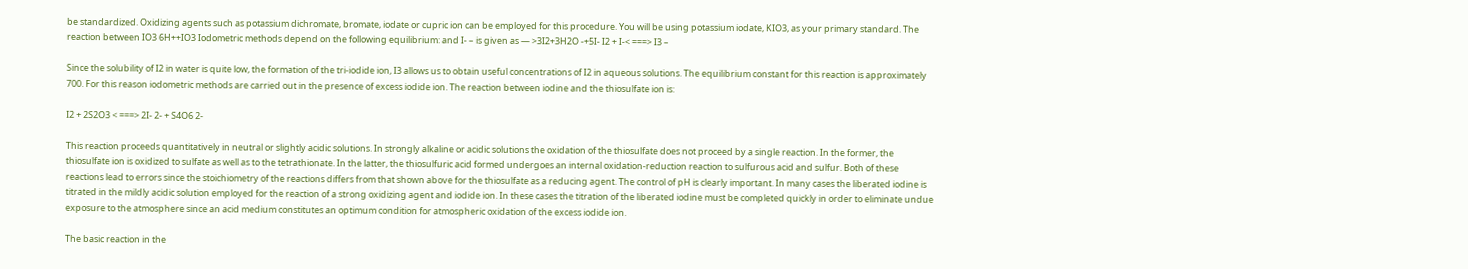be standardized. Oxidizing agents such as potassium dichromate, bromate, iodate or cupric ion can be employed for this procedure. You will be using potassium iodate, KIO3, as your primary standard. The reaction between IO3 6H++IO3 Iodometric methods depend on the following equilibrium: and I- – is given as — >3I2+3H2O -+5I- I2 + I-< ===> I3 –

Since the solubility of I2 in water is quite low, the formation of the tri-iodide ion, I3 allows us to obtain useful concentrations of I2 in aqueous solutions. The equilibrium constant for this reaction is approximately 700. For this reason iodometric methods are carried out in the presence of excess iodide ion. The reaction between iodine and the thiosulfate ion is:

I2 + 2S2O3 < ===> 2I- 2- + S4O6 2-

This reaction proceeds quantitatively in neutral or slightly acidic solutions. In strongly alkaline or acidic solutions the oxidation of the thiosulfate does not proceed by a single reaction. In the former, the thiosulfate ion is oxidized to sulfate as well as to the tetrathionate. In the latter, the thiosulfuric acid formed undergoes an internal oxidation-reduction reaction to sulfurous acid and sulfur. Both of these reactions lead to errors since the stoichiometry of the reactions differs from that shown above for the thiosulfate as a reducing agent. The control of pH is clearly important. In many cases the liberated iodine is titrated in the mildly acidic solution employed for the reaction of a strong oxidizing agent and iodide ion. In these cases the titration of the liberated iodine must be completed quickly in order to eliminate undue exposure to the atmosphere since an acid medium constitutes an optimum condition for atmospheric oxidation of the excess iodide ion.

The basic reaction in the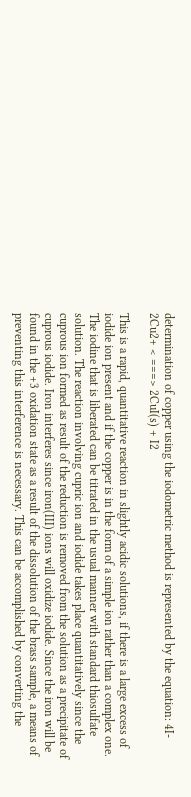determination of copper using the iodometric method is represented by the equation: 4I- 2Cu2+ < ===> 2CuI(s) + I2

This is a rapid, quantitative reaction in slightly acidic solutions, if there is a large excess of iodide ion present and if the copper is in the form of a simple ion rather than a complex one. The iodine that is liberated can be titrated in the usual manner with standard thiosulfate solution. The reaction involving cupric ion and iodide takes place quantitatively since the cuprous ion formed as result of the reduction is removed from the solution as a precipitate of cuprous iodide. Iron interferes since iron(III) ions will oxidize iodide. Since the iron will be found in the +3 oxidation state as a result of the dissolution of the brass sample, a means of preventing this interference is necessary. This can be accomplished by converting the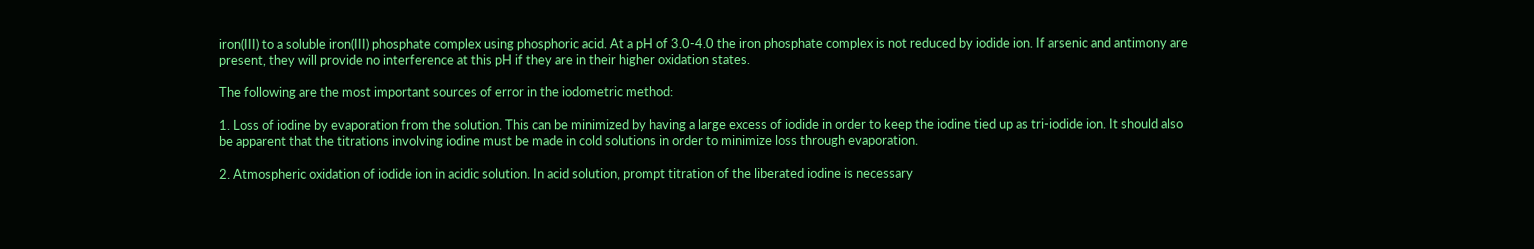iron(III) to a soluble iron(III) phosphate complex using phosphoric acid. At a pH of 3.0-4.0 the iron phosphate complex is not reduced by iodide ion. If arsenic and antimony are present, they will provide no interference at this pH if they are in their higher oxidation states.

The following are the most important sources of error in the iodometric method:

1. Loss of iodine by evaporation from the solution. This can be minimized by having a large excess of iodide in order to keep the iodine tied up as tri-iodide ion. It should also be apparent that the titrations involving iodine must be made in cold solutions in order to minimize loss through evaporation.

2. Atmospheric oxidation of iodide ion in acidic solution. In acid solution, prompt titration of the liberated iodine is necessary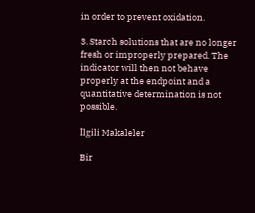in order to prevent oxidation.

3. Starch solutions that are no longer fresh or improperly prepared. The indicator will then not behave properly at the endpoint and a quantitative determination is not possible.

İlgili Makaleler

Bir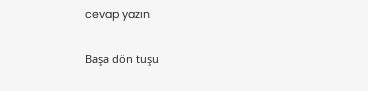cevap yazın

Başa dön tuşu